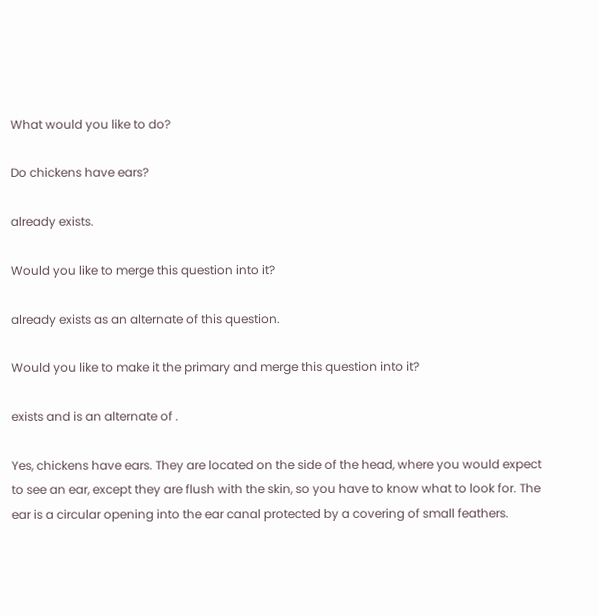What would you like to do?

Do chickens have ears?

already exists.

Would you like to merge this question into it?

already exists as an alternate of this question.

Would you like to make it the primary and merge this question into it?

exists and is an alternate of .

Yes, chickens have ears. They are located on the side of the head, where you would expect to see an ear, except they are flush with the skin, so you have to know what to look for. The ear is a circular opening into the ear canal protected by a covering of small feathers.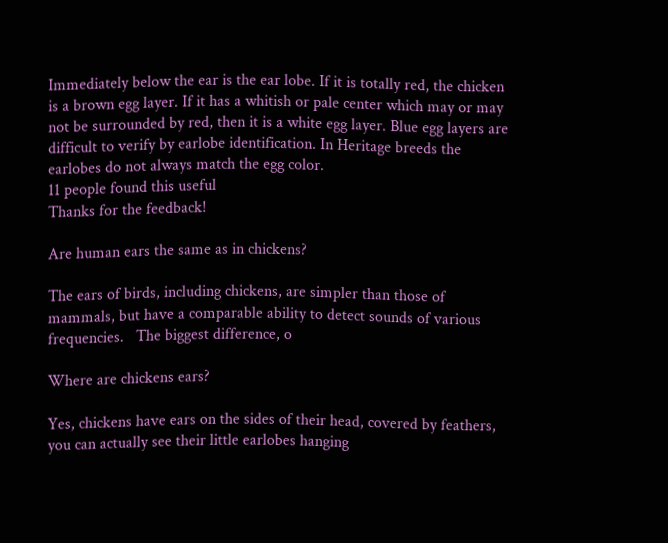Immediately below the ear is the ear lobe. If it is totally red, the chicken is a brown egg layer. If it has a whitish or pale center which may or may not be surrounded by red, then it is a white egg layer. Blue egg layers are difficult to verify by earlobe identification. In Heritage breeds the earlobes do not always match the egg color.
11 people found this useful
Thanks for the feedback!

Are human ears the same as in chickens?

The ears of birds, including chickens, are simpler than those of mammals, but have a comparable ability to detect sounds of various frequencies.   The biggest difference, o

Where are chickens ears?

Yes, chickens have ears on the sides of their head, covered by feathers, you can actually see their little earlobes hanging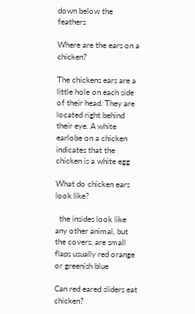down below the feathers

Where are the ears on a chicken?

The chickens ears are a little hole on each side of their head. They are located right behind their eye. A white earlobe on a chicken indicates that the chicken is a white egg

What do chicken ears look like?

  the insides look like any other animal, but the covers, are small flaps usually red orange or greenish blue

Can red eared sliders eat chicken?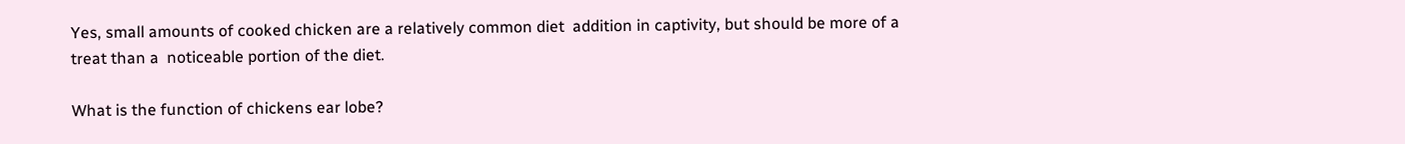Yes, small amounts of cooked chicken are a relatively common diet  addition in captivity, but should be more of a treat than a  noticeable portion of the diet.

What is the function of chickens ear lobe?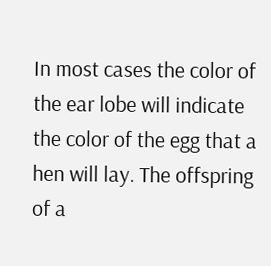In most cases the color of the ear lobe will indicate the color of the egg that a hen will lay. The offspring of a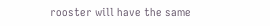rooster will have the same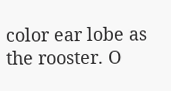color ear lobe as the rooster. O